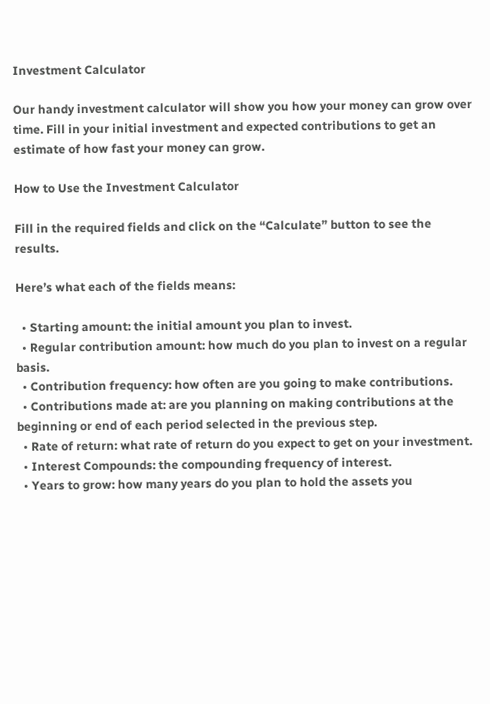Investment Calculator

Our handy investment calculator will show you how your money can grow over time. Fill in your initial investment and expected contributions to get an estimate of how fast your money can grow.

How to Use the Investment Calculator

Fill in the required fields and click on the “Calculate” button to see the results.

Here’s what each of the fields means:

  • Starting amount: the initial amount you plan to invest.
  • Regular contribution amount: how much do you plan to invest on a regular basis.
  • Contribution frequency: how often are you going to make contributions.
  • Contributions made at: are you planning on making contributions at the beginning or end of each period selected in the previous step.
  • Rate of return: what rate of return do you expect to get on your investment.
  • Interest Compounds: the compounding frequency of interest.
  • Years to grow: how many years do you plan to hold the assets you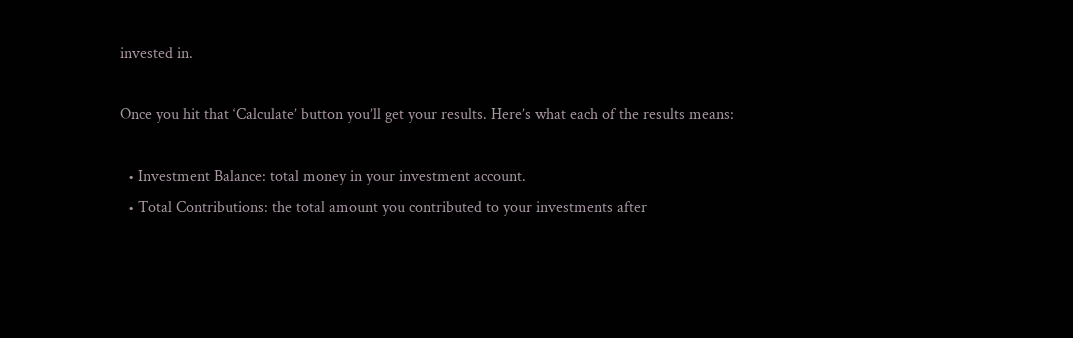invested in.

Once you hit that ‘Calculate’ button you’ll get your results. Here’s what each of the results means:

  • Investment Balance: total money in your investment account.
  • Total Contributions: the total amount you contributed to your investments after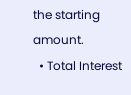the starting amount.
  • Total Interest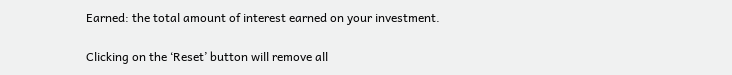Earned: the total amount of interest earned on your investment.

Clicking on the ‘Reset’ button will remove all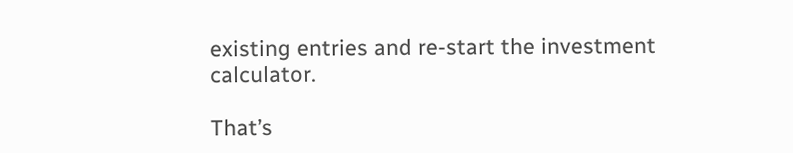existing entries and re-start the investment calculator.

That’s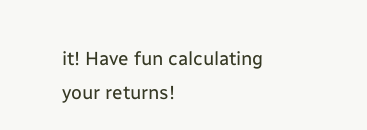it! Have fun calculating your returns!